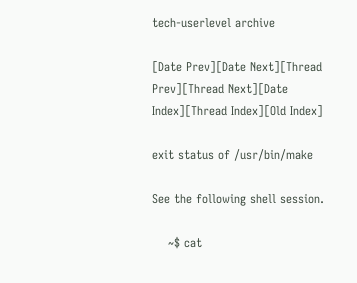tech-userlevel archive

[Date Prev][Date Next][Thread Prev][Thread Next][Date Index][Thread Index][Old Index]

exit status of /usr/bin/make

See the following shell session.

    ~$ cat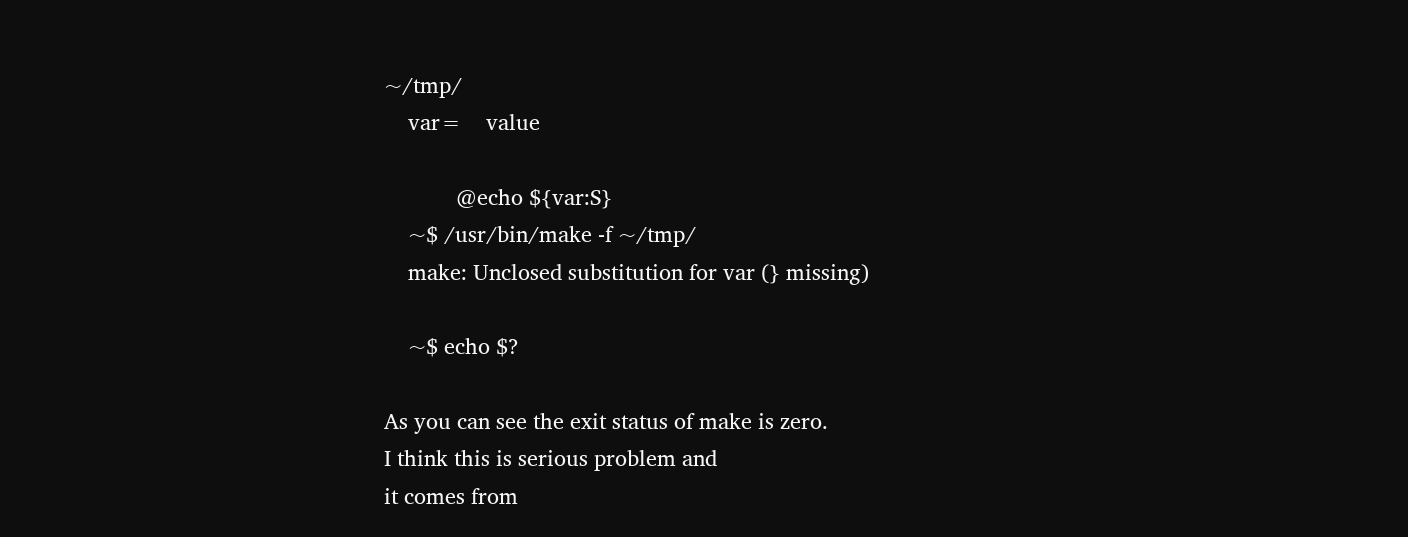~/tmp/
    var=    value

            @echo ${var:S}
    ~$ /usr/bin/make -f ~/tmp/
    make: Unclosed substitution for var (} missing)

    ~$ echo $?

As you can see the exit status of make is zero.
I think this is serious problem and
it comes from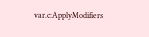var.c:ApplyModifiers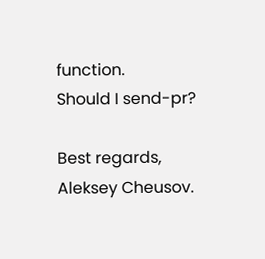function.
Should I send-pr?

Best regards, Aleksey Cheusov.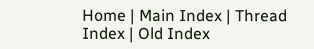Home | Main Index | Thread Index | Old Index